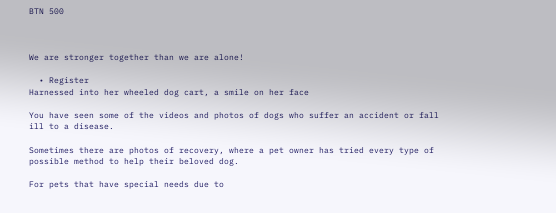BTN 500



We are stronger together than we are alone!

  • Register
Harnessed into her wheeled dog cart, a smile on her face

You have seen some of the videos and photos of dogs who suffer an accident or fall ill to a disease.

Sometimes there are photos of recovery, where a pet owner has tried every type of possible method to help their beloved dog.

For pets that have special needs due to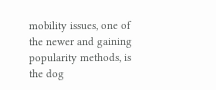mobility issues, one of the newer and gaining popularity methods, is the dog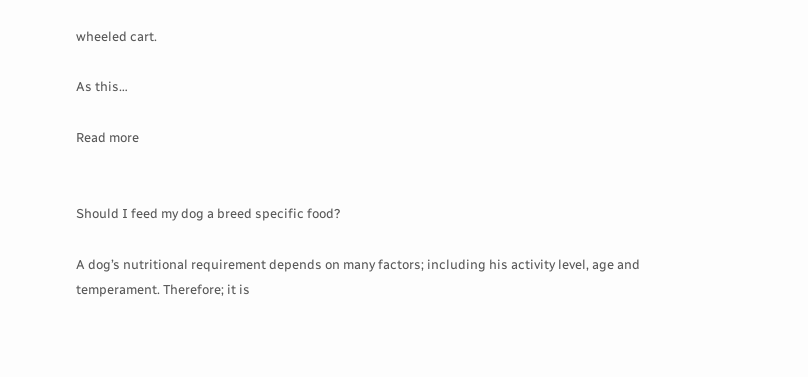wheeled cart.

As this…

Read more


Should I feed my dog a breed specific food?

A dog’s nutritional requirement depends on many factors; including his activity level, age and temperament. Therefore; it is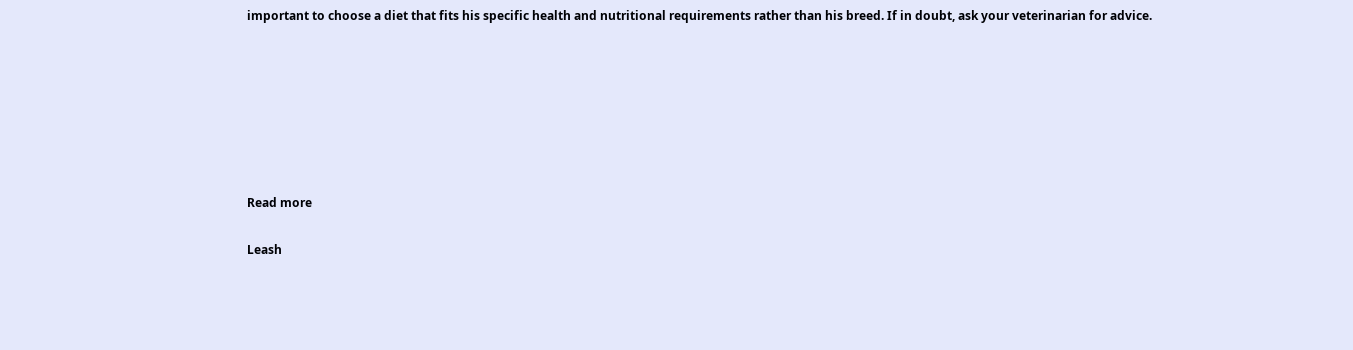important to choose a diet that fits his specific health and nutritional requirements rather than his breed. If in doubt, ask your veterinarian for advice.







Read more

Leash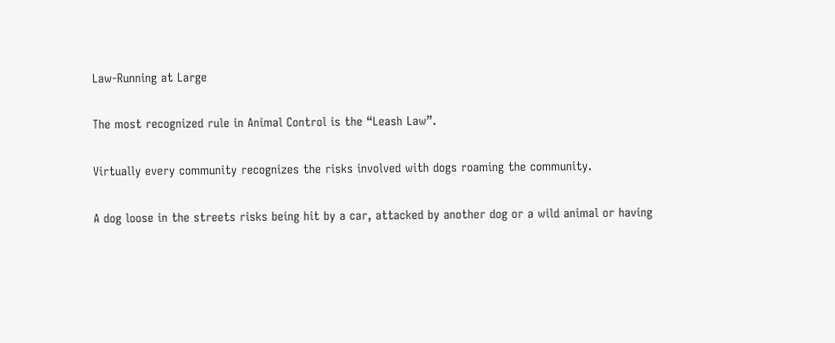Law-Running at Large

The most recognized rule in Animal Control is the “Leash Law”.

Virtually every community recognizes the risks involved with dogs roaming the community.

A dog loose in the streets risks being hit by a car, attacked by another dog or a wild animal or having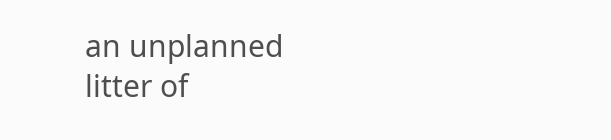an unplanned litter of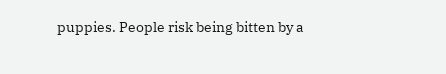puppies. People risk being bitten by a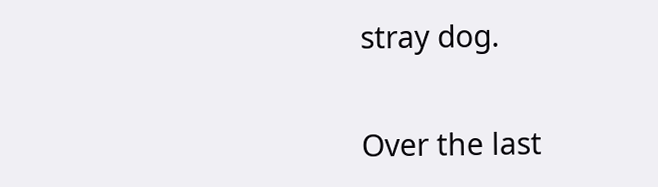stray dog.

Over the last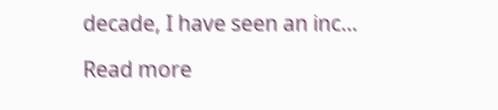decade, I have seen an inc…

Read more